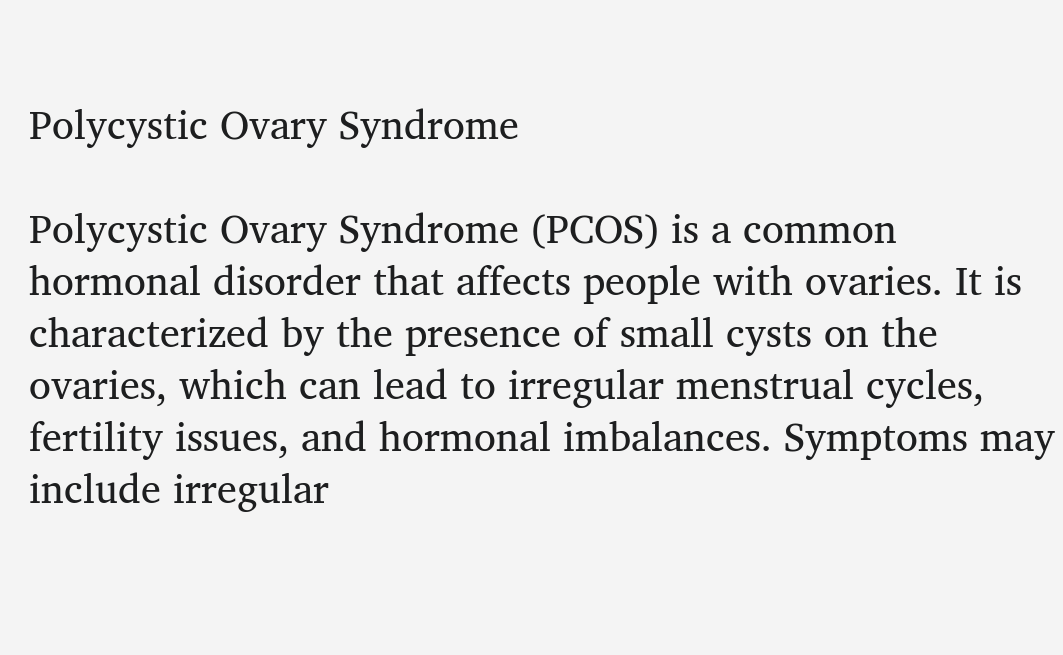Polycystic Ovary Syndrome

Polycystic Ovary Syndrome (PCOS) is a common hormonal disorder that affects people with ovaries. It is characterized by the presence of small cysts on the ovaries, which can lead to irregular menstrual cycles, fertility issues, and hormonal imbalances. Symptoms may include irregular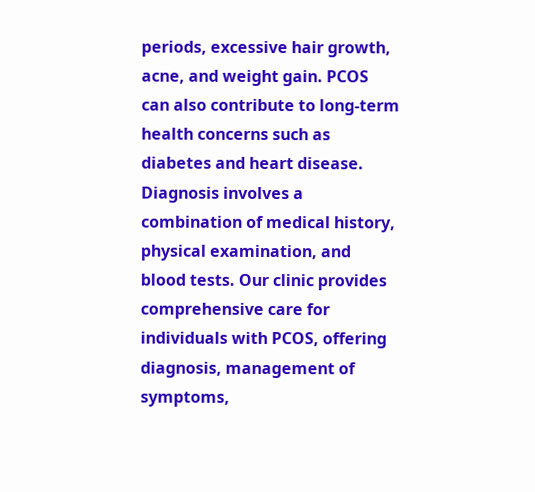periods, excessive hair growth, acne, and weight gain. PCOS can also contribute to long-term health concerns such as diabetes and heart disease. Diagnosis involves a combination of medical history, physical examination, and blood tests. Our clinic provides comprehensive care for individuals with PCOS, offering diagnosis, management of symptoms,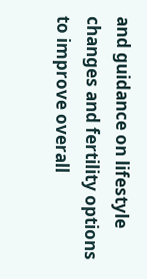and guidance on lifestyle changes and fertility options to improve overall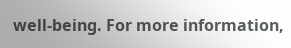well-being. For more information,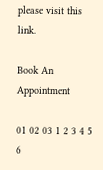please visit this link.

Book An Appointment

01 02 03 1 2 3 4 5 6